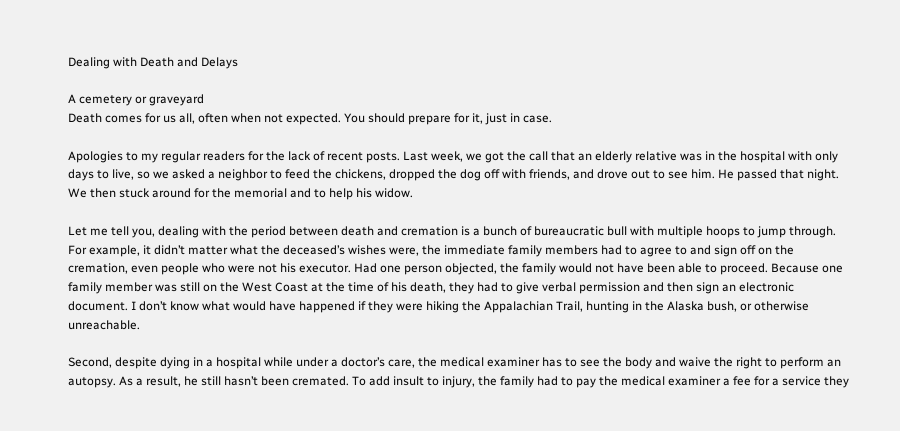Dealing with Death and Delays

A cemetery or graveyard
Death comes for us all, often when not expected. You should prepare for it, just in case.

Apologies to my regular readers for the lack of recent posts. Last week, we got the call that an elderly relative was in the hospital with only days to live, so we asked a neighbor to feed the chickens, dropped the dog off with friends, and drove out to see him. He passed that night. We then stuck around for the memorial and to help his widow.

Let me tell you, dealing with the period between death and cremation is a bunch of bureaucratic bull with multiple hoops to jump through. For example, it didn’t matter what the deceased’s wishes were, the immediate family members had to agree to and sign off on the cremation, even people who were not his executor. Had one person objected, the family would not have been able to proceed. Because one family member was still on the West Coast at the time of his death, they had to give verbal permission and then sign an electronic document. I don’t know what would have happened if they were hiking the Appalachian Trail, hunting in the Alaska bush, or otherwise unreachable.

Second, despite dying in a hospital while under a doctor’s care, the medical examiner has to see the body and waive the right to perform an autopsy. As a result, he still hasn’t been cremated. To add insult to injury, the family had to pay the medical examiner a fee for a service they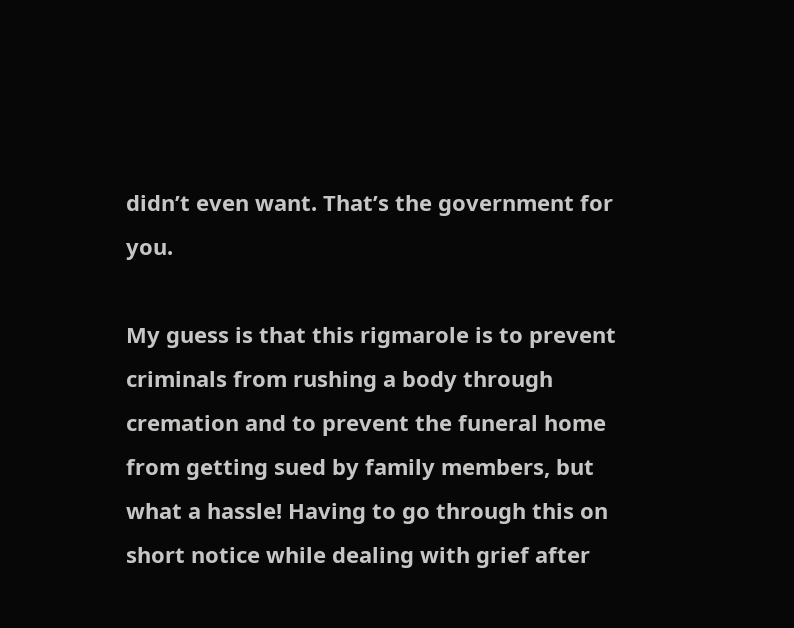didn’t even want. That’s the government for you.

My guess is that this rigmarole is to prevent criminals from rushing a body through cremation and to prevent the funeral home from getting sued by family members, but what a hassle! Having to go through this on short notice while dealing with grief after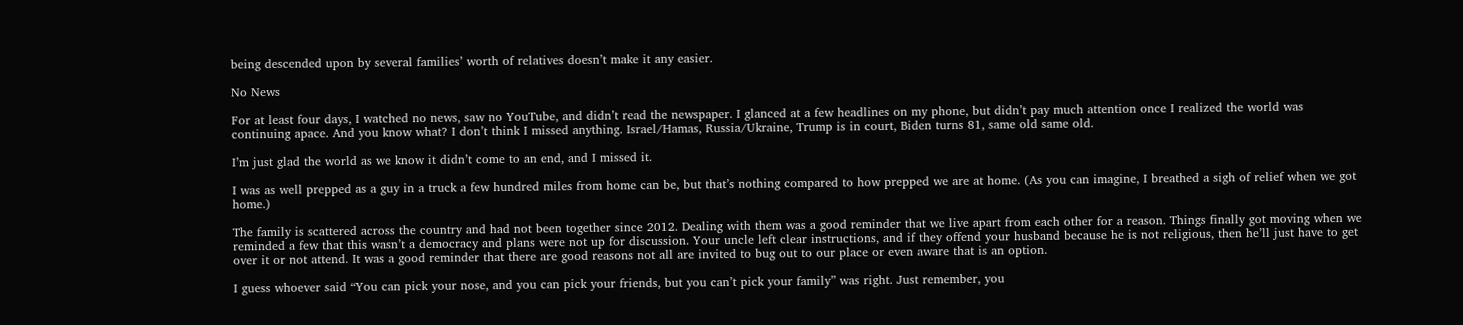being descended upon by several families’ worth of relatives doesn’t make it any easier.

No News

For at least four days, I watched no news, saw no YouTube, and didn’t read the newspaper. I glanced at a few headlines on my phone, but didn’t pay much attention once I realized the world was continuing apace. And you know what? I don’t think I missed anything. Israel/Hamas, Russia/Ukraine, Trump is in court, Biden turns 81, same old same old.

I’m just glad the world as we know it didn’t come to an end, and I missed it.

I was as well prepped as a guy in a truck a few hundred miles from home can be, but that’s nothing compared to how prepped we are at home. (As you can imagine, I breathed a sigh of relief when we got home.)

The family is scattered across the country and had not been together since 2012. Dealing with them was a good reminder that we live apart from each other for a reason. Things finally got moving when we reminded a few that this wasn’t a democracy and plans were not up for discussion. Your uncle left clear instructions, and if they offend your husband because he is not religious, then he’ll just have to get over it or not attend. It was a good reminder that there are good reasons not all are invited to bug out to our place or even aware that is an option.

I guess whoever said “You can pick your nose, and you can pick your friends, but you can’t pick your family” was right. Just remember, you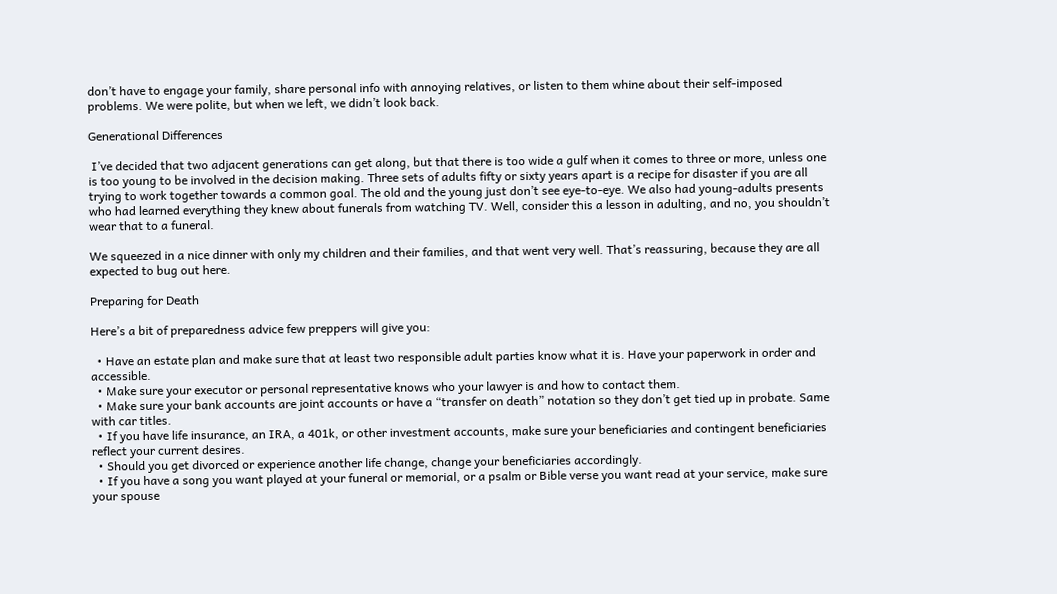don’t have to engage your family, share personal info with annoying relatives, or listen to them whine about their self-imposed problems. We were polite, but when we left, we didn’t look back.

Generational Differences

 I’ve decided that two adjacent generations can get along, but that there is too wide a gulf when it comes to three or more, unless one is too young to be involved in the decision making. Three sets of adults fifty or sixty years apart is a recipe for disaster if you are all trying to work together towards a common goal. The old and the young just don’t see eye-to-eye. We also had young-adults presents who had learned everything they knew about funerals from watching TV. Well, consider this a lesson in adulting, and no, you shouldn’t wear that to a funeral.

We squeezed in a nice dinner with only my children and their families, and that went very well. That’s reassuring, because they are all expected to bug out here.

Preparing for Death

Here’s a bit of preparedness advice few preppers will give you:

  • Have an estate plan and make sure that at least two responsible adult parties know what it is. Have your paperwork in order and accessible.
  • Make sure your executor or personal representative knows who your lawyer is and how to contact them.
  • Make sure your bank accounts are joint accounts or have a “transfer on death” notation so they don’t get tied up in probate. Same with car titles.
  • If you have life insurance, an IRA, a 401k, or other investment accounts, make sure your beneficiaries and contingent beneficiaries reflect your current desires.
  • Should you get divorced or experience another life change, change your beneficiaries accordingly.
  • If you have a song you want played at your funeral or memorial, or a psalm or Bible verse you want read at your service, make sure your spouse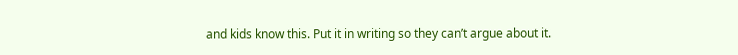and kids know this. Put it in writing so they can’t argue about it.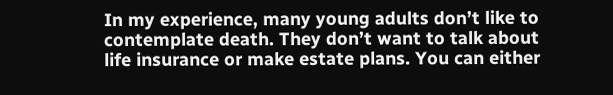In my experience, many young adults don’t like to contemplate death. They don’t want to talk about life insurance or make estate plans. You can either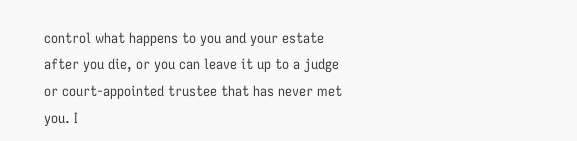control what happens to you and your estate after you die, or you can leave it up to a judge or court-appointed trustee that has never met you. I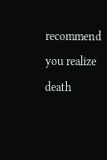recommend you realize death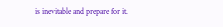is inevitable and prepare for it.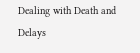Dealing with Death and Delays